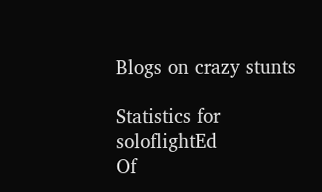Blogs on crazy stunts

Statistics for soloflightEd
Of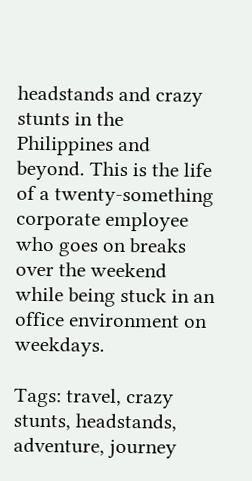headstands and crazy stunts in the Philippines and beyond. This is the life of a twenty-something corporate employee who goes on breaks over the weekend while being stuck in an office environment on weekdays.

Tags: travel, crazy stunts, headstands, adventure, journey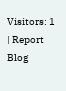Visitors: 1 | Report Blog